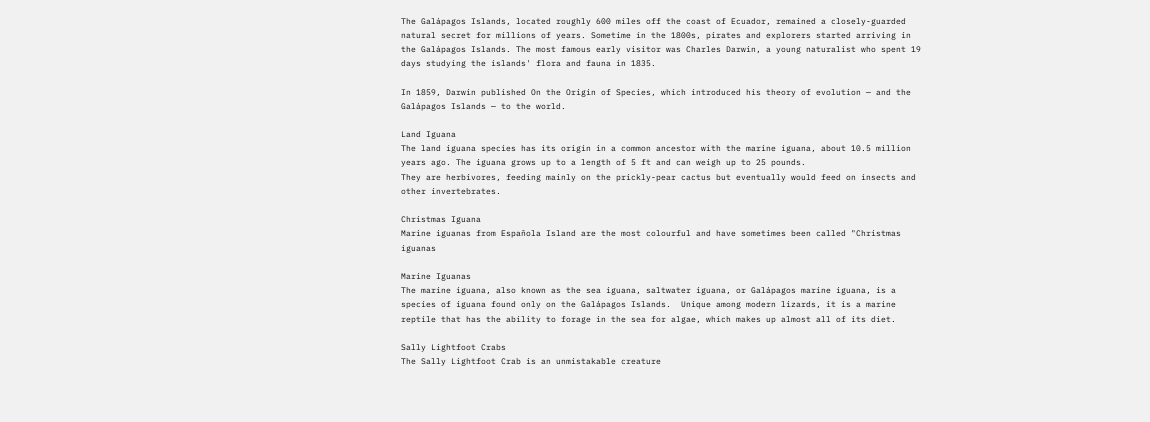The Galápagos Islands, located roughly 600 miles off the coast of Ecuador, remained a closely-guarded natural secret for millions of years. Sometime in the 1800s, pirates and explorers started arriving in the Galápagos Islands. The most famous early visitor was Charles Darwin, a young naturalist who spent 19 days studying the islands' flora and fauna in 1835.

In 1859, Darwin published On the Origin of Species, which introduced his theory of evolution — and the Galápagos Islands — to the world.

Land Iguana
The land iguana species has its origin in a common ancestor with the marine iguana, about 10.5 million years ago. The iguana grows up to a length of 5 ft and can weigh up to 25 pounds.
They are herbivores, feeding mainly on the prickly-pear cactus but eventually would feed on insects and other invertebrates.

Christmas Iguana
Marine iguanas from Española Island are the most colourful and have sometimes been called "Christmas iguanas

Marine Iguanas
The marine iguana, also known as the sea iguana, saltwater iguana, or Galápagos marine iguana, is a species of iguana found only on the Galápagos Islands.  Unique among modern lizards, it is a marine reptile that has the ability to forage in the sea for algae, which makes up almost all of its diet.

Sally Lightfoot Crabs
The Sally Lightfoot Crab is an unmistakable creature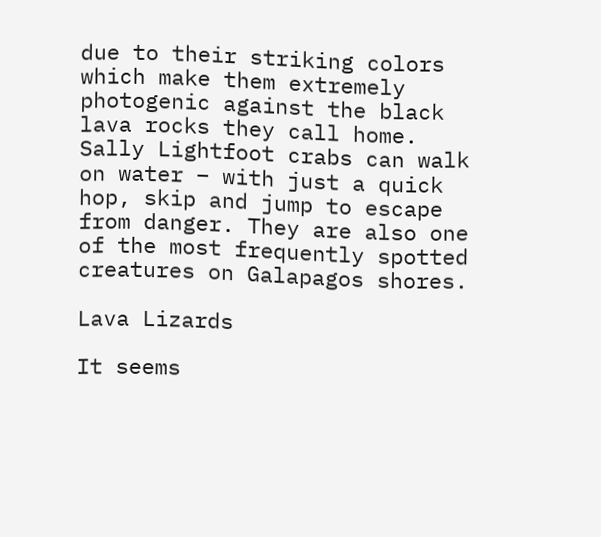due to their striking colors which make them extremely photogenic against the black lava rocks they call home.  Sally Lightfoot crabs can walk on water – with just a quick hop, skip and jump to escape from danger. They are also one of the most frequently spotted creatures on Galapagos shores.

Lava Lizards

It seems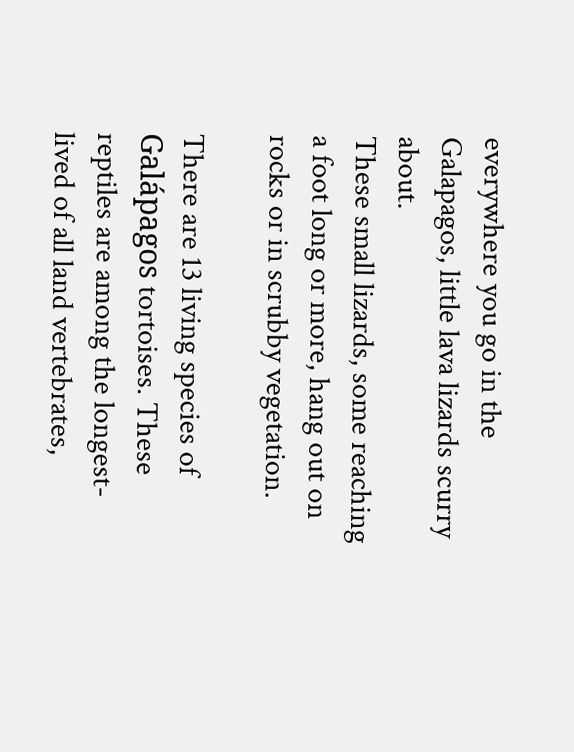everywhere you go in the Galapagos, little lava lizards scurry about.
These small lizards, some reaching a foot long or more, hang out on rocks or in scrubby vegetation.

There are 13 living species of Galápagos tortoises. These reptiles are among the longest-lived of all land vertebrates,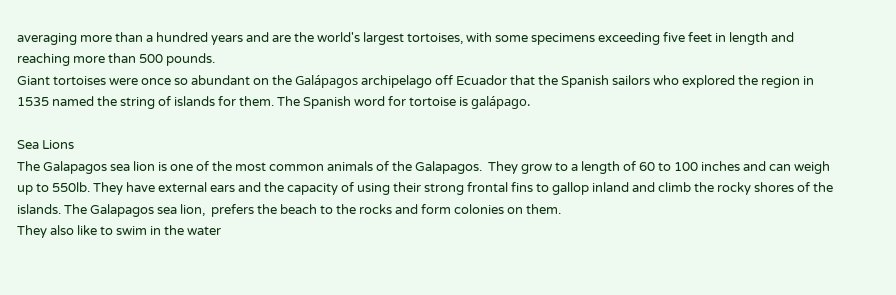averaging more than a hundred years and are the world's largest tortoises, with some specimens exceeding five feet in length and reaching more than 500 pounds.
Giant tortoises were once so abundant on the Galápagos archipelago off Ecuador that the Spanish sailors who explored the region in 1535 named the string of islands for them. The Spanish word for tortoise is galápago.

Sea Lions
The Galapagos sea lion is one of the most common animals of the Galapagos.  They grow to a length of 60 to 100 inches and can weigh up to 550lb. They have external ears and the capacity of using their strong frontal fins to gallop inland and climb the rocky shores of the islands. The Galapagos sea lion,  prefers the beach to the rocks and form colonies on them.
They also like to swim in the water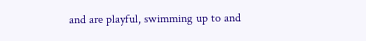and are playful, swimming up to and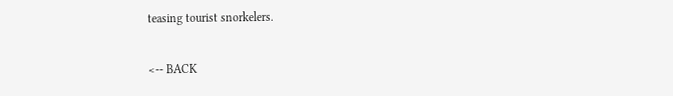teasing tourist snorkelers.

<-- BACK